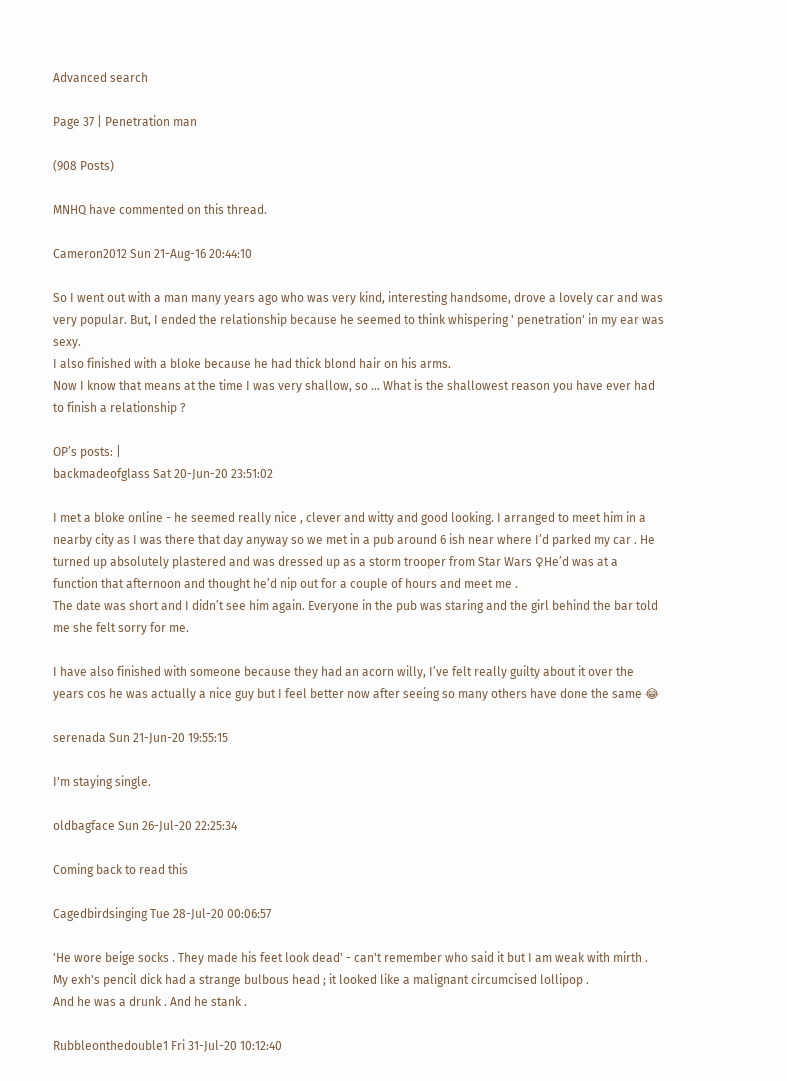Advanced search

Page 37 | Penetration man

(908 Posts)

MNHQ have commented on this thread.

Cameron2012 Sun 21-Aug-16 20:44:10

So I went out with a man many years ago who was very kind, interesting handsome, drove a lovely car and was very popular. But, I ended the relationship because he seemed to think whispering ' penetration' in my ear was sexy.
I also finished with a bloke because he had thick blond hair on his arms.
Now I know that means at the time I was very shallow, so ... What is the shallowest reason you have ever had to finish a relationship ?

OP’s posts: |
backmadeofglass Sat 20-Jun-20 23:51:02

I met a bloke online - he seemed really nice , clever and witty and good looking. I arranged to meet him in a nearby city as I was there that day anyway so we met in a pub around 6 ish near where I’d parked my car . He turned up absolutely plastered and was dressed up as a storm trooper from Star Wars ♀He’d was at a function that afternoon and thought he’d nip out for a couple of hours and meet me .
The date was short and I didn’t see him again. Everyone in the pub was staring and the girl behind the bar told me she felt sorry for me.

I have also finished with someone because they had an acorn willy, I’ve felt really guilty about it over the years cos he was actually a nice guy but I feel better now after seeing so many others have done the same 😂

serenada Sun 21-Jun-20 19:55:15

I'm staying single.

oldbagface Sun 26-Jul-20 22:25:34

Coming back to read this

Cagedbirdsinging Tue 28-Jul-20 00:06:57

'He wore beige socks . They made his feet look dead' - can't remember who said it but I am weak with mirth .
My exh's pencil dick had a strange bulbous head ; it looked like a malignant circumcised lollipop .
And he was a drunk . And he stank .

Rubbleonthedouble1 Fri 31-Jul-20 10:12:40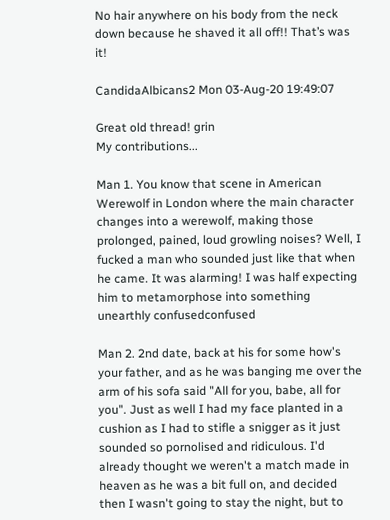No hair anywhere on his body from the neck down because he shaved it all off!! That’s was it!

CandidaAlbicans2 Mon 03-Aug-20 19:49:07

Great old thread! grin
My contributions...

Man 1. You know that scene in American Werewolf in London where the main character changes into a werewolf, making those prolonged, pained, loud growling noises? Well, I fucked a man who sounded just like that when he came. It was alarming! I was half expecting him to metamorphose into something unearthly confusedconfused

Man 2. 2nd date, back at his for some how's your father, and as he was banging me over the arm of his sofa said "All for you, babe, all for you". Just as well I had my face planted in a cushion as I had to stifle a snigger as it just sounded so pornolised and ridiculous. I'd already thought we weren't a match made in heaven as he was a bit full on, and decided then I wasn't going to stay the night, but to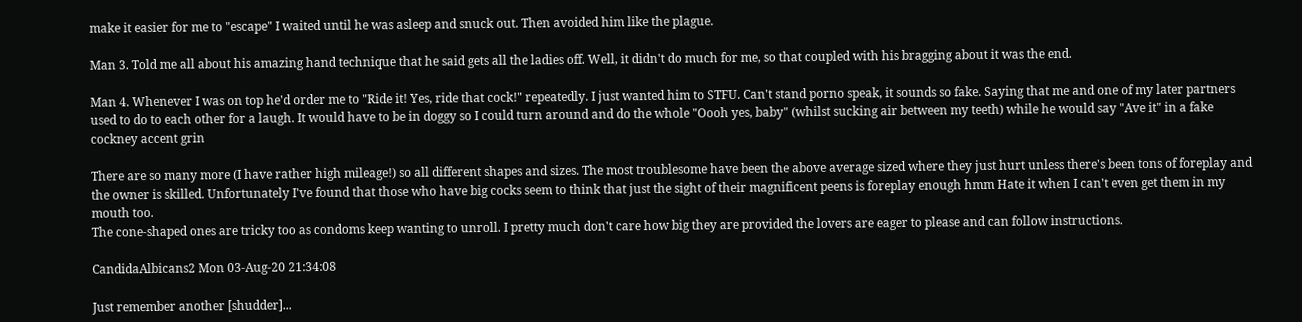make it easier for me to "escape" I waited until he was asleep and snuck out. Then avoided him like the plague.

Man 3. Told me all about his amazing hand technique that he said gets all the ladies off. Well, it didn't do much for me, so that coupled with his bragging about it was the end.

Man 4. Whenever I was on top he'd order me to "Ride it! Yes, ride that cock!" repeatedly. I just wanted him to STFU. Can't stand porno speak, it sounds so fake. Saying that me and one of my later partners used to do to each other for a laugh. It would have to be in doggy so I could turn around and do the whole "Oooh yes, baby" (whilst sucking air between my teeth) while he would say "Ave it" in a fake cockney accent grin

There are so many more (I have rather high mileage!) so all different shapes and sizes. The most troublesome have been the above average sized where they just hurt unless there's been tons of foreplay and the owner is skilled. Unfortunately I've found that those who have big cocks seem to think that just the sight of their magnificent peens is foreplay enough hmm Hate it when I can't even get them in my mouth too.
The cone-shaped ones are tricky too as condoms keep wanting to unroll. I pretty much don't care how big they are provided the lovers are eager to please and can follow instructions.

CandidaAlbicans2 Mon 03-Aug-20 21:34:08

Just remember another [shudder]...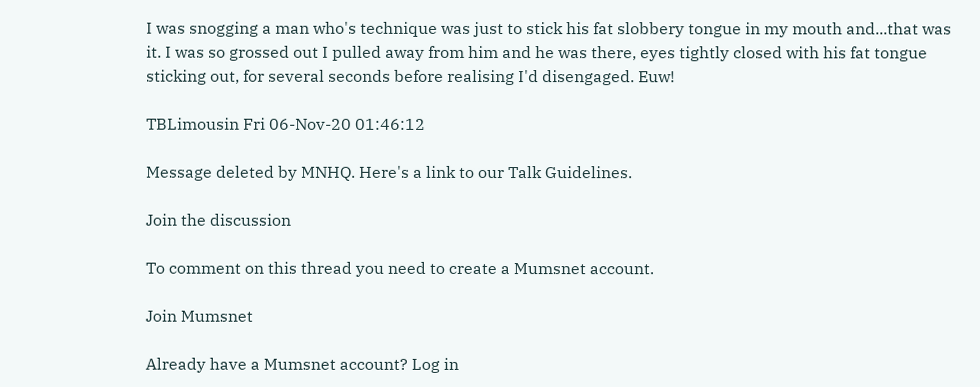I was snogging a man who's technique was just to stick his fat slobbery tongue in my mouth and...that was it. I was so grossed out I pulled away from him and he was there, eyes tightly closed with his fat tongue sticking out, for several seconds before realising I'd disengaged. Euw!

TBLimousin Fri 06-Nov-20 01:46:12

Message deleted by MNHQ. Here's a link to our Talk Guidelines.

Join the discussion

To comment on this thread you need to create a Mumsnet account.

Join Mumsnet

Already have a Mumsnet account? Log in